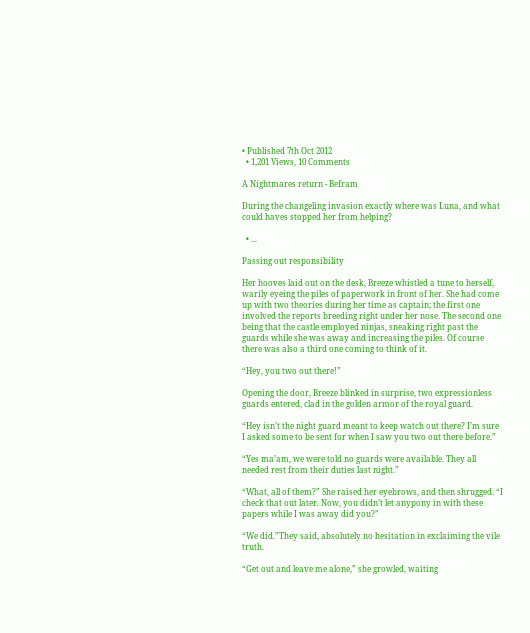• Published 7th Oct 2012
  • 1,201 Views, 10 Comments

A Nightmares return - Befram

During the changeling invasion exactly where was Luna, and what could haves stopped her from helping?

  • ...

Passing out responsibility

Her hooves laid out on the desk, Breeze whistled a tune to herself, warily eyeing the piles of paperwork in front of her. She had come up with two theories during her time as captain; the first one involved the reports breeding right under her nose. The second one being that the castle employed ninjas, sneaking right past the guards while she was away and increasing the piles. Of course there was also a third one coming to think of it.

“Hey, you two out there!”

Opening the door, Breeze blinked in surprise, two expressionless guards entered, clad in the golden armor of the royal guard.

“Hey isn’t the night guard meant to keep watch out there? I’m sure I asked some to be sent for when I saw you two out there before.”

“Yes ma’am, we were told no guards were available. They all needed rest from their duties last night.”

“What, all of them?” She raised her eyebrows, and then shrugged. “I check that out later. Now, you didn’t let anypony in with these papers while I was away did you?”

“We did.”They said, absolutely no hesitation in exclaiming the vile truth.

“Get out and leave me alone,” she growled, waiting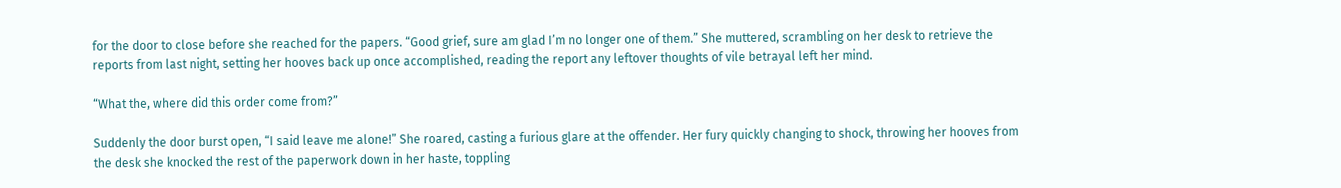for the door to close before she reached for the papers. “Good grief, sure am glad I’m no longer one of them.” She muttered, scrambling on her desk to retrieve the reports from last night, setting her hooves back up once accomplished, reading the report any leftover thoughts of vile betrayal left her mind.

“What the, where did this order come from?”

Suddenly the door burst open, “I said leave me alone!” She roared, casting a furious glare at the offender. Her fury quickly changing to shock, throwing her hooves from the desk she knocked the rest of the paperwork down in her haste, toppling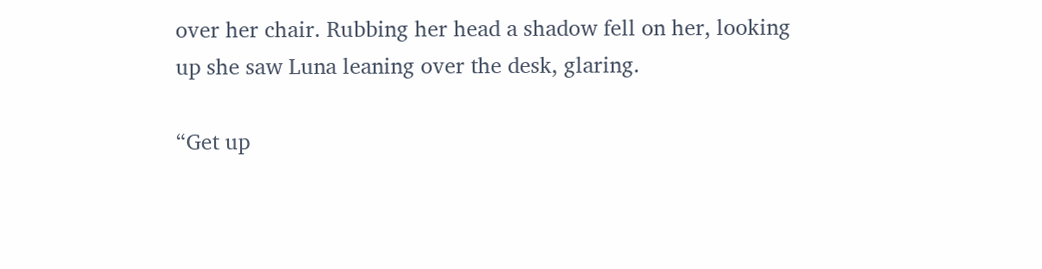over her chair. Rubbing her head a shadow fell on her, looking up she saw Luna leaning over the desk, glaring.

“Get up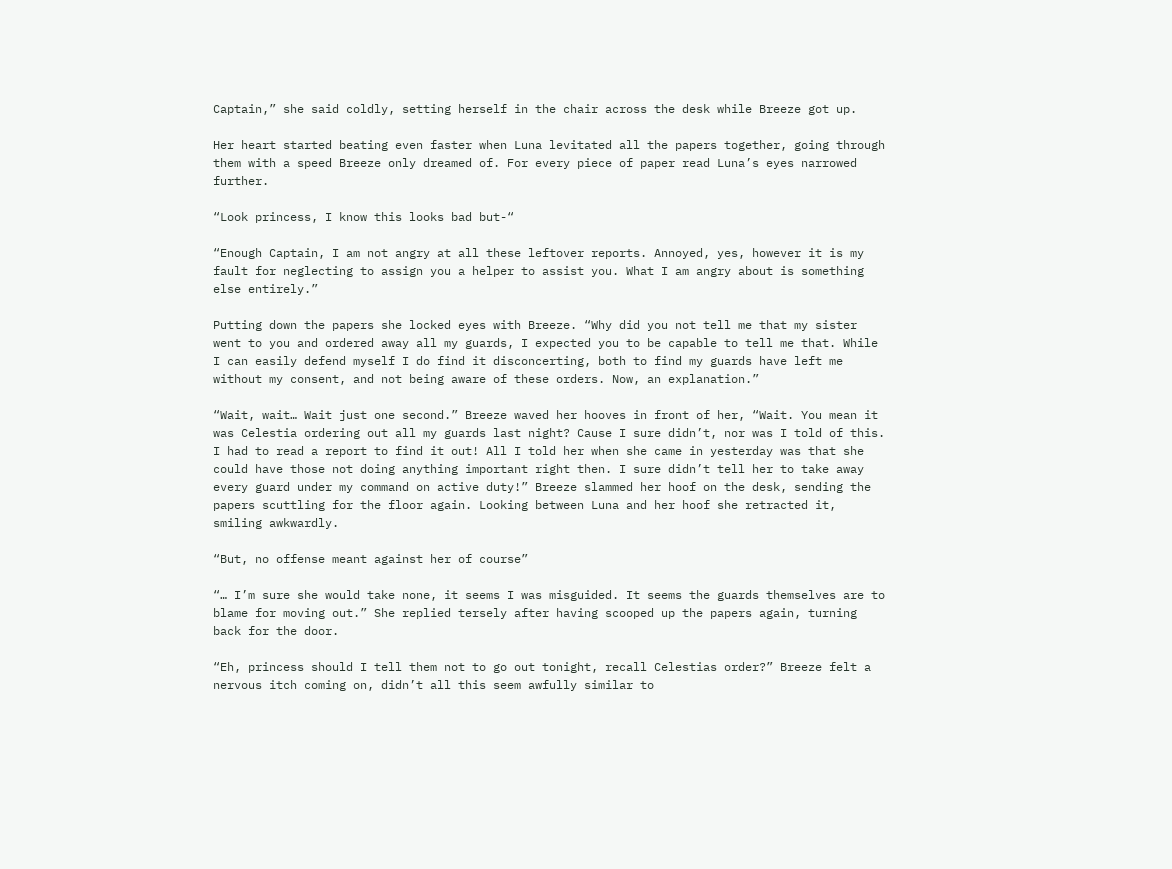Captain,” she said coldly, setting herself in the chair across the desk while Breeze got up.

Her heart started beating even faster when Luna levitated all the papers together, going through them with a speed Breeze only dreamed of. For every piece of paper read Luna’s eyes narrowed further.

“Look princess, I know this looks bad but-“

“Enough Captain, I am not angry at all these leftover reports. Annoyed, yes, however it is my fault for neglecting to assign you a helper to assist you. What I am angry about is something else entirely.”

Putting down the papers she locked eyes with Breeze. “Why did you not tell me that my sister went to you and ordered away all my guards, I expected you to be capable to tell me that. While I can easily defend myself I do find it disconcerting, both to find my guards have left me without my consent, and not being aware of these orders. Now, an explanation.”

“Wait, wait… Wait just one second.” Breeze waved her hooves in front of her, “Wait. You mean it was Celestia ordering out all my guards last night? Cause I sure didn’t, nor was I told of this. I had to read a report to find it out! All I told her when she came in yesterday was that she could have those not doing anything important right then. I sure didn’t tell her to take away every guard under my command on active duty!” Breeze slammed her hoof on the desk, sending the papers scuttling for the floor again. Looking between Luna and her hoof she retracted it, smiling awkwardly.

“But, no offense meant against her of course”

“… I’m sure she would take none, it seems I was misguided. It seems the guards themselves are to blame for moving out.” She replied tersely after having scooped up the papers again, turning back for the door.

“Eh, princess should I tell them not to go out tonight, recall Celestias order?” Breeze felt a nervous itch coming on, didn’t all this seem awfully similar to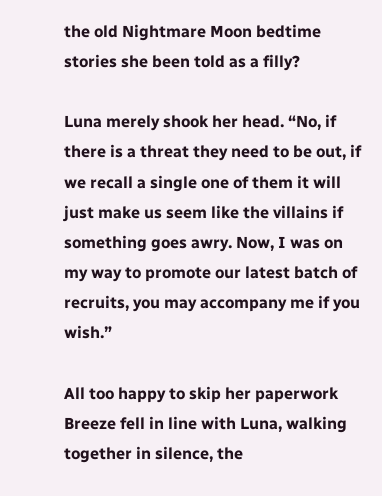the old Nightmare Moon bedtime stories she been told as a filly?

Luna merely shook her head. “No, if there is a threat they need to be out, if we recall a single one of them it will just make us seem like the villains if something goes awry. Now, I was on my way to promote our latest batch of recruits, you may accompany me if you wish.”

All too happy to skip her paperwork Breeze fell in line with Luna, walking together in silence, the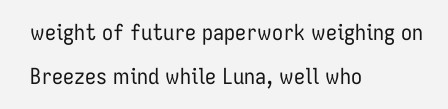weight of future paperwork weighing on Breezes mind while Luna, well who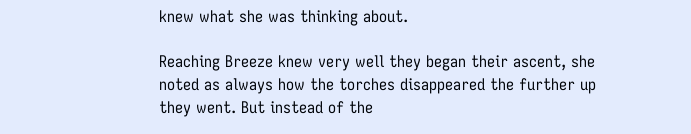knew what she was thinking about.

Reaching Breeze knew very well they began their ascent, she noted as always how the torches disappeared the further up they went. But instead of the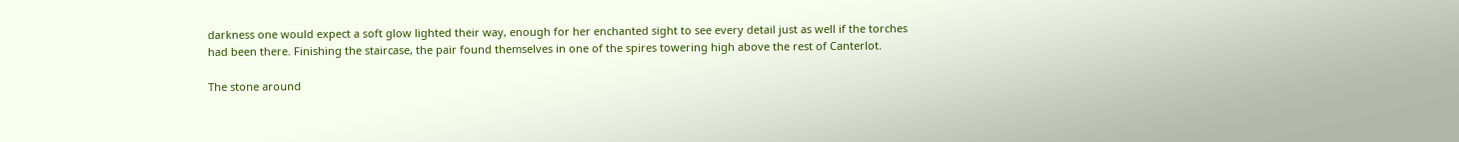darkness one would expect a soft glow lighted their way, enough for her enchanted sight to see every detail just as well if the torches had been there. Finishing the staircase, the pair found themselves in one of the spires towering high above the rest of Canterlot.

The stone around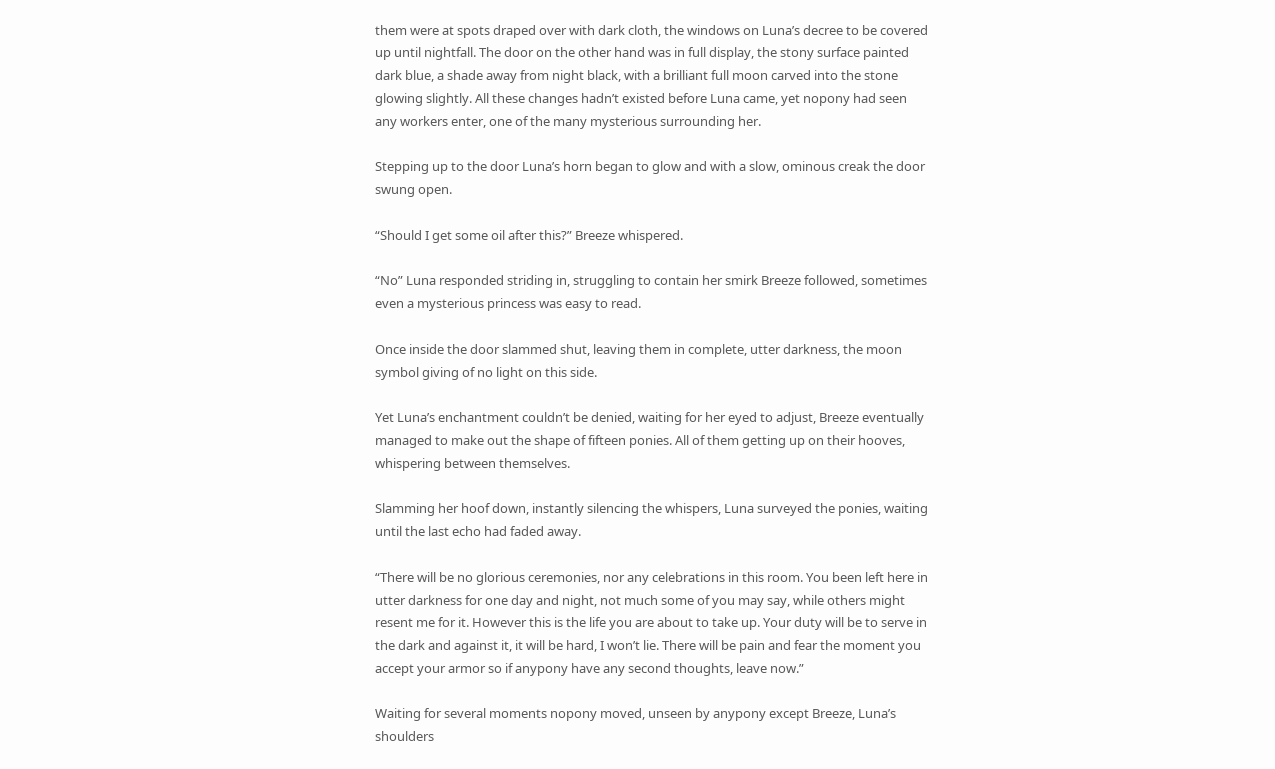them were at spots draped over with dark cloth, the windows on Luna’s decree to be covered up until nightfall. The door on the other hand was in full display, the stony surface painted dark blue, a shade away from night black, with a brilliant full moon carved into the stone glowing slightly. All these changes hadn’t existed before Luna came, yet nopony had seen any workers enter, one of the many mysterious surrounding her.

Stepping up to the door Luna’s horn began to glow and with a slow, ominous creak the door swung open.

“Should I get some oil after this?” Breeze whispered.

“No” Luna responded striding in, struggling to contain her smirk Breeze followed, sometimes even a mysterious princess was easy to read.

Once inside the door slammed shut, leaving them in complete, utter darkness, the moon symbol giving of no light on this side.

Yet Luna’s enchantment couldn’t be denied, waiting for her eyed to adjust, Breeze eventually managed to make out the shape of fifteen ponies. All of them getting up on their hooves, whispering between themselves.

Slamming her hoof down, instantly silencing the whispers, Luna surveyed the ponies, waiting until the last echo had faded away.

“There will be no glorious ceremonies, nor any celebrations in this room. You been left here in utter darkness for one day and night, not much some of you may say, while others might resent me for it. However this is the life you are about to take up. Your duty will be to serve in the dark and against it, it will be hard, I won’t lie. There will be pain and fear the moment you accept your armor so if anypony have any second thoughts, leave now.”

Waiting for several moments nopony moved, unseen by anypony except Breeze, Luna’s shoulders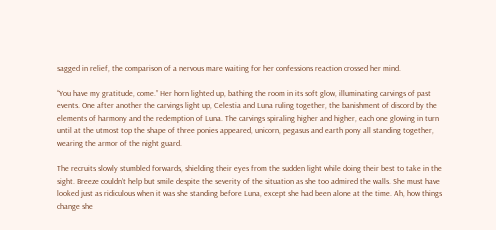sagged in relief, the comparison of a nervous mare waiting for her confessions reaction crossed her mind.

“You have my gratitude, come.” Her horn lighted up, bathing the room in its soft glow, illuminating carvings of past events. One after another the carvings light up, Celestia and Luna ruling together, the banishment of discord by the elements of harmony and the redemption of Luna. The carvings spiraling higher and higher, each one glowing in turn until at the utmost top the shape of three ponies appeared, unicorn, pegasus and earth pony all standing together, wearing the armor of the night guard.

The recruits slowly stumbled forwards, shielding their eyes from the sudden light while doing their best to take in the sight. Breeze couldn’t help but smile despite the severity of the situation as she too admired the walls. She must have looked just as ridiculous when it was she standing before Luna, except she had been alone at the time. Ah, how things change she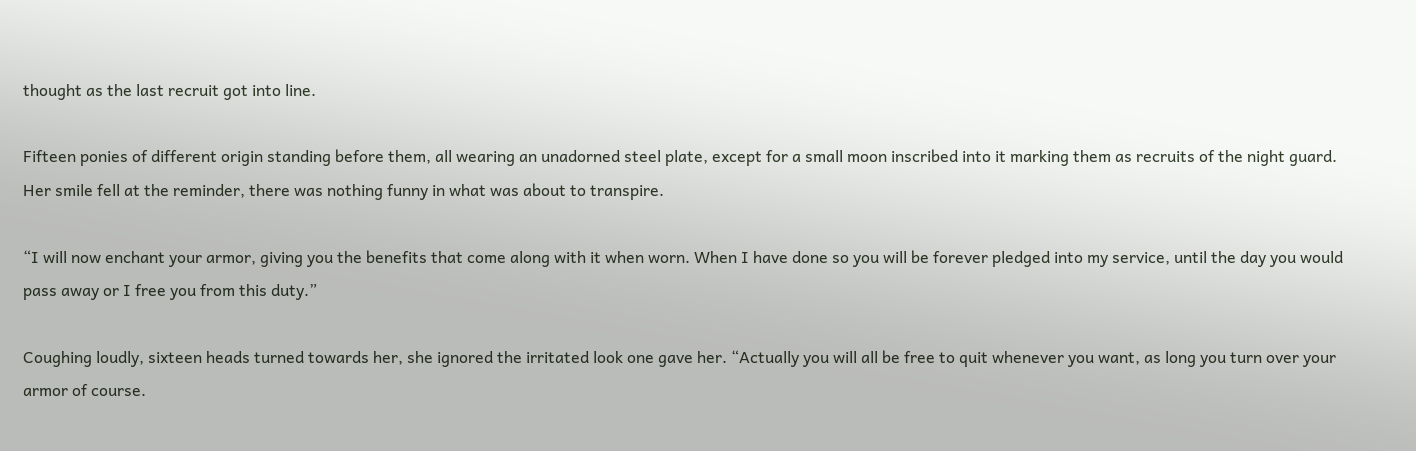thought as the last recruit got into line.

Fifteen ponies of different origin standing before them, all wearing an unadorned steel plate, except for a small moon inscribed into it marking them as recruits of the night guard. Her smile fell at the reminder, there was nothing funny in what was about to transpire.

“I will now enchant your armor, giving you the benefits that come along with it when worn. When I have done so you will be forever pledged into my service, until the day you would pass away or I free you from this duty.”

Coughing loudly, sixteen heads turned towards her, she ignored the irritated look one gave her. “Actually you will all be free to quit whenever you want, as long you turn over your armor of course.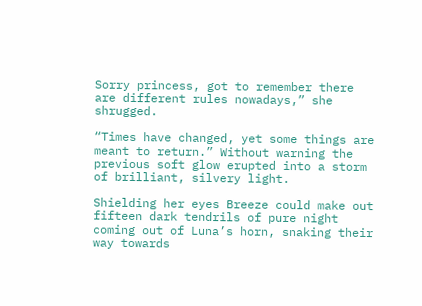Sorry princess, got to remember there are different rules nowadays,” she shrugged.

“Times have changed, yet some things are meant to return.” Without warning the previous soft glow erupted into a storm of brilliant, silvery light.

Shielding her eyes Breeze could make out fifteen dark tendrils of pure night coming out of Luna’s horn, snaking their way towards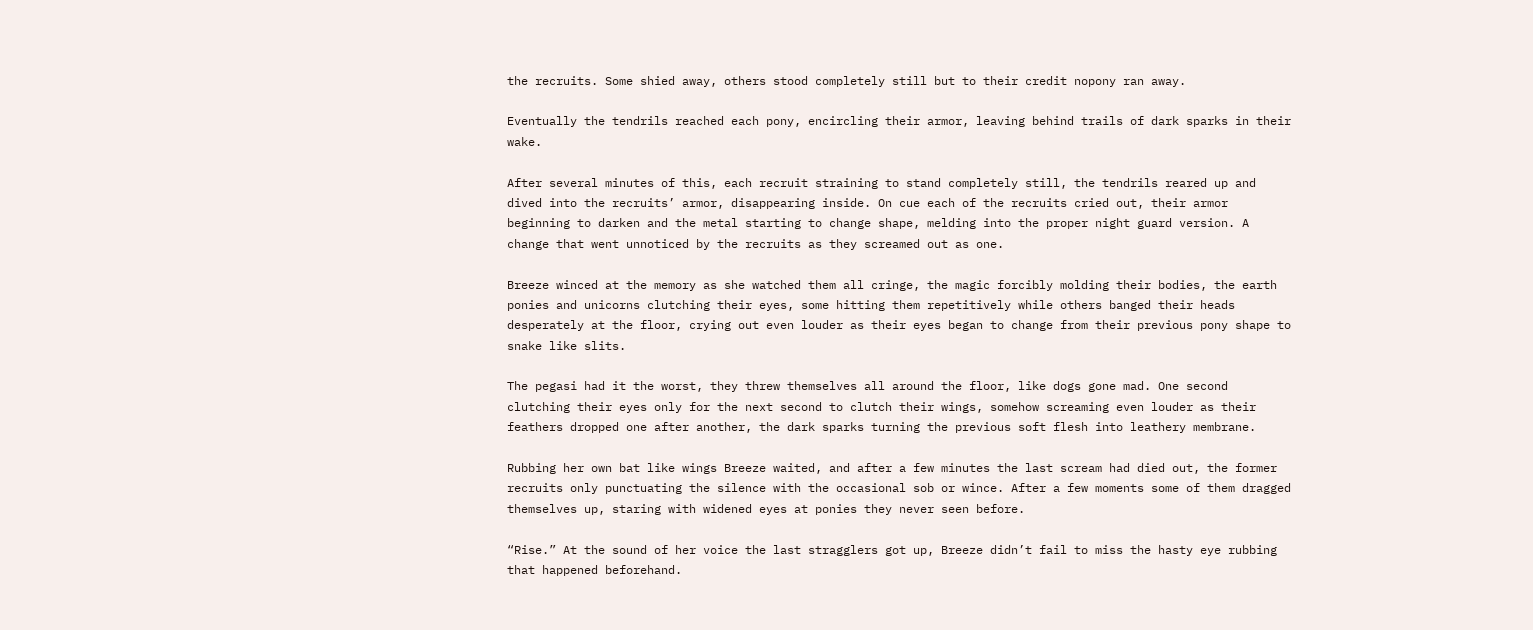the recruits. Some shied away, others stood completely still but to their credit nopony ran away.

Eventually the tendrils reached each pony, encircling their armor, leaving behind trails of dark sparks in their wake.

After several minutes of this, each recruit straining to stand completely still, the tendrils reared up and dived into the recruits’ armor, disappearing inside. On cue each of the recruits cried out, their armor beginning to darken and the metal starting to change shape, melding into the proper night guard version. A change that went unnoticed by the recruits as they screamed out as one.

Breeze winced at the memory as she watched them all cringe, the magic forcibly molding their bodies, the earth ponies and unicorns clutching their eyes, some hitting them repetitively while others banged their heads desperately at the floor, crying out even louder as their eyes began to change from their previous pony shape to snake like slits.

The pegasi had it the worst, they threw themselves all around the floor, like dogs gone mad. One second clutching their eyes only for the next second to clutch their wings, somehow screaming even louder as their feathers dropped one after another, the dark sparks turning the previous soft flesh into leathery membrane.

Rubbing her own bat like wings Breeze waited, and after a few minutes the last scream had died out, the former recruits only punctuating the silence with the occasional sob or wince. After a few moments some of them dragged themselves up, staring with widened eyes at ponies they never seen before.

“Rise.” At the sound of her voice the last stragglers got up, Breeze didn’t fail to miss the hasty eye rubbing that happened beforehand.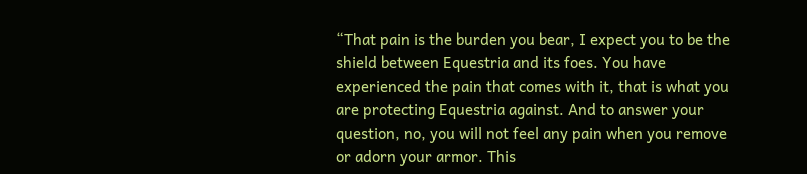“That pain is the burden you bear, I expect you to be the shield between Equestria and its foes. You have experienced the pain that comes with it, that is what you are protecting Equestria against. And to answer your question, no, you will not feel any pain when you remove or adorn your armor. This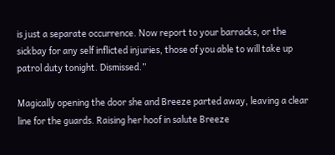is just a separate occurrence. Now report to your barracks, or the sickbay for any self inflicted injuries, those of you able to will take up patrol duty tonight. Dismissed.”

Magically opening the door she and Breeze parted away, leaving a clear line for the guards. Raising her hoof in salute Breeze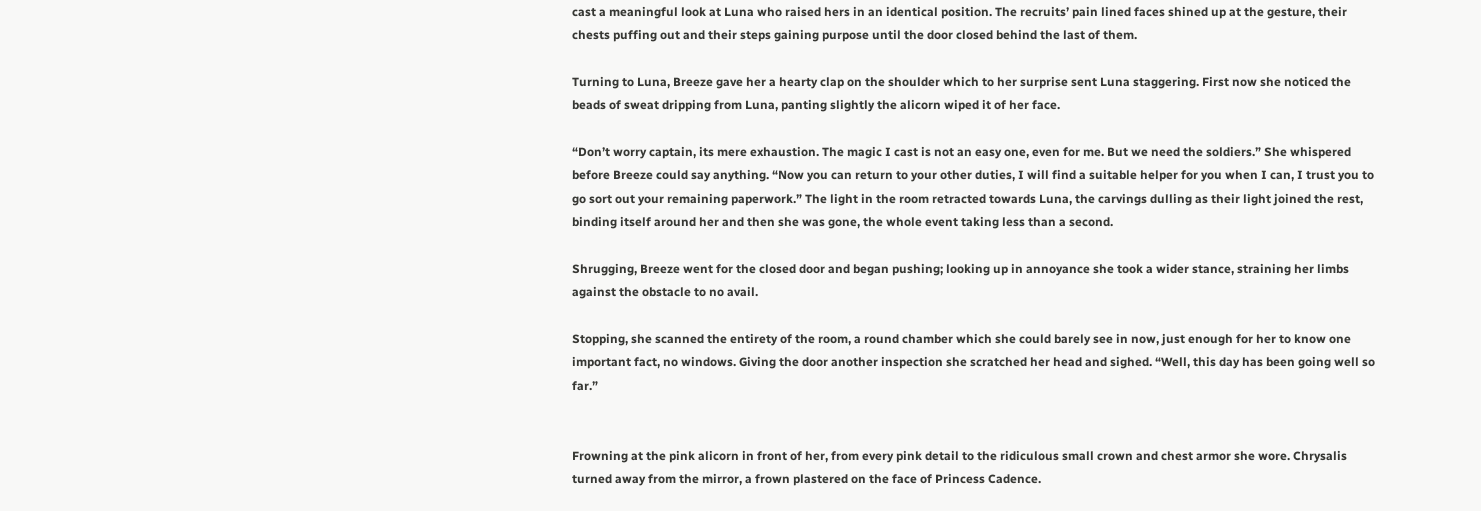cast a meaningful look at Luna who raised hers in an identical position. The recruits’ pain lined faces shined up at the gesture, their chests puffing out and their steps gaining purpose until the door closed behind the last of them.

Turning to Luna, Breeze gave her a hearty clap on the shoulder which to her surprise sent Luna staggering. First now she noticed the beads of sweat dripping from Luna, panting slightly the alicorn wiped it of her face.

“Don’t worry captain, its mere exhaustion. The magic I cast is not an easy one, even for me. But we need the soldiers.” She whispered before Breeze could say anything. “Now you can return to your other duties, I will find a suitable helper for you when I can, I trust you to go sort out your remaining paperwork.” The light in the room retracted towards Luna, the carvings dulling as their light joined the rest, binding itself around her and then she was gone, the whole event taking less than a second.

Shrugging, Breeze went for the closed door and began pushing; looking up in annoyance she took a wider stance, straining her limbs against the obstacle to no avail.

Stopping, she scanned the entirety of the room, a round chamber which she could barely see in now, just enough for her to know one important fact, no windows. Giving the door another inspection she scratched her head and sighed. “Well, this day has been going well so far.”


Frowning at the pink alicorn in front of her, from every pink detail to the ridiculous small crown and chest armor she wore. Chrysalis turned away from the mirror, a frown plastered on the face of Princess Cadence.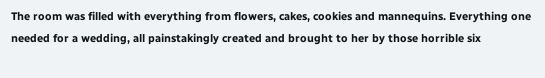The room was filled with everything from flowers, cakes, cookies and mannequins. Everything one needed for a wedding, all painstakingly created and brought to her by those horrible six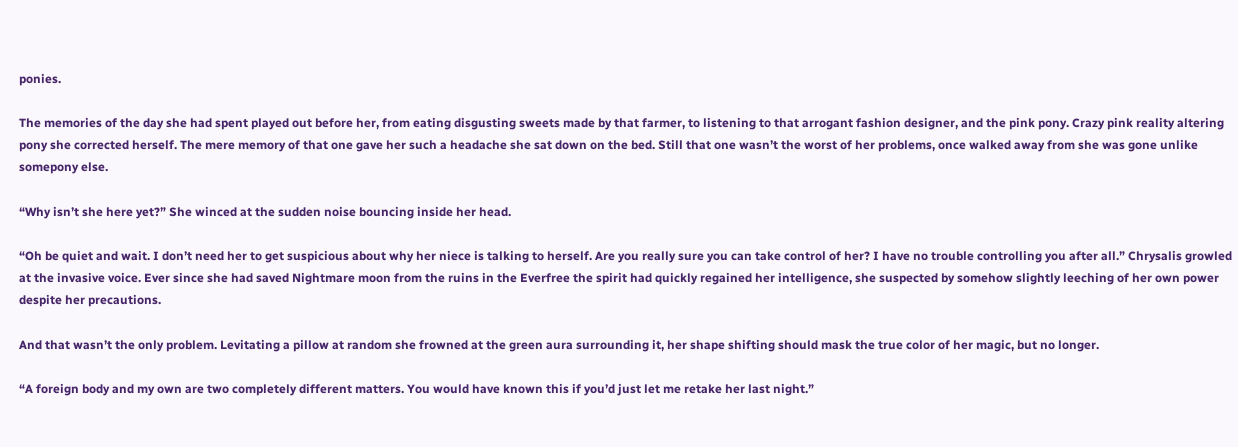ponies.

The memories of the day she had spent played out before her, from eating disgusting sweets made by that farmer, to listening to that arrogant fashion designer, and the pink pony. Crazy pink reality altering pony she corrected herself. The mere memory of that one gave her such a headache she sat down on the bed. Still that one wasn’t the worst of her problems, once walked away from she was gone unlike somepony else.

“Why isn’t she here yet?” She winced at the sudden noise bouncing inside her head.

“Oh be quiet and wait. I don’t need her to get suspicious about why her niece is talking to herself. Are you really sure you can take control of her? I have no trouble controlling you after all.” Chrysalis growled at the invasive voice. Ever since she had saved Nightmare moon from the ruins in the Everfree the spirit had quickly regained her intelligence, she suspected by somehow slightly leeching of her own power despite her precautions.

And that wasn’t the only problem. Levitating a pillow at random she frowned at the green aura surrounding it, her shape shifting should mask the true color of her magic, but no longer.

“A foreign body and my own are two completely different matters. You would have known this if you’d just let me retake her last night.”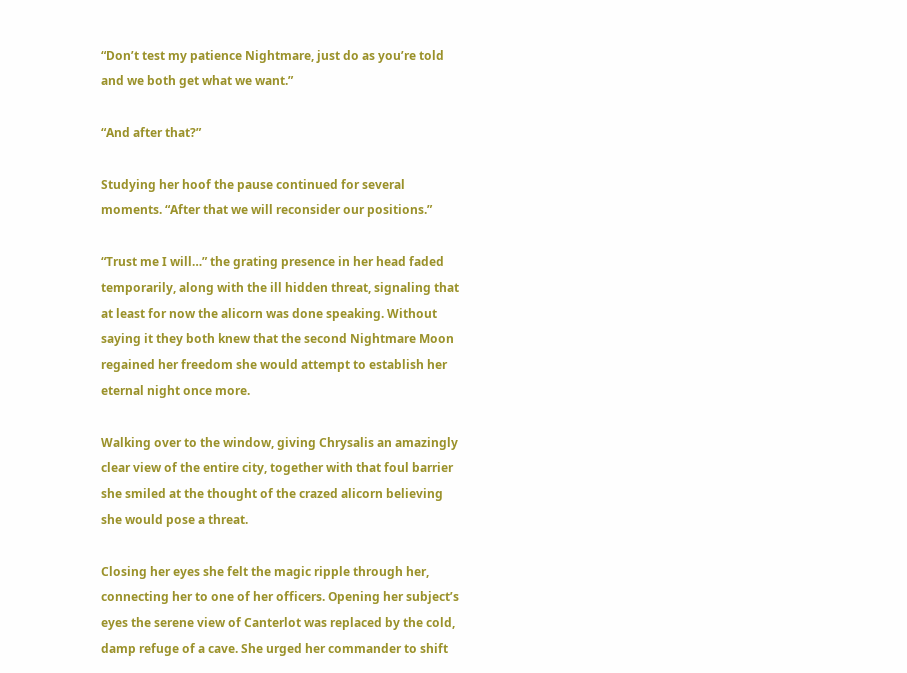“Don’t test my patience Nightmare, just do as you’re told and we both get what we want.”

“And after that?”

Studying her hoof the pause continued for several moments. “After that we will reconsider our positions.”

“Trust me I will…” the grating presence in her head faded temporarily, along with the ill hidden threat, signaling that at least for now the alicorn was done speaking. Without saying it they both knew that the second Nightmare Moon regained her freedom she would attempt to establish her eternal night once more.

Walking over to the window, giving Chrysalis an amazingly clear view of the entire city, together with that foul barrier she smiled at the thought of the crazed alicorn believing she would pose a threat.

Closing her eyes she felt the magic ripple through her, connecting her to one of her officers. Opening her subject’s eyes the serene view of Canterlot was replaced by the cold, damp refuge of a cave. She urged her commander to shift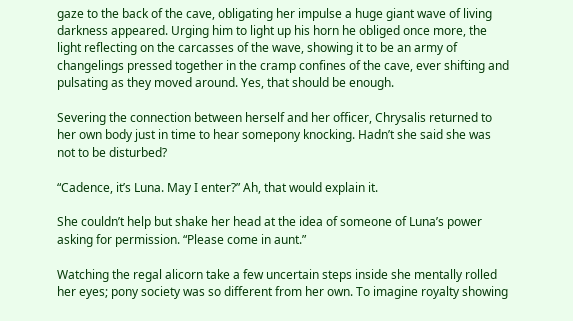gaze to the back of the cave, obligating her impulse a huge giant wave of living darkness appeared. Urging him to light up his horn he obliged once more, the light reflecting on the carcasses of the wave, showing it to be an army of changelings pressed together in the cramp confines of the cave, ever shifting and pulsating as they moved around. Yes, that should be enough.

Severing the connection between herself and her officer, Chrysalis returned to her own body just in time to hear somepony knocking. Hadn’t she said she was not to be disturbed?

“Cadence, it’s Luna. May I enter?” Ah, that would explain it.

She couldn’t help but shake her head at the idea of someone of Luna’s power asking for permission. “Please come in aunt.”

Watching the regal alicorn take a few uncertain steps inside she mentally rolled her eyes; pony society was so different from her own. To imagine royalty showing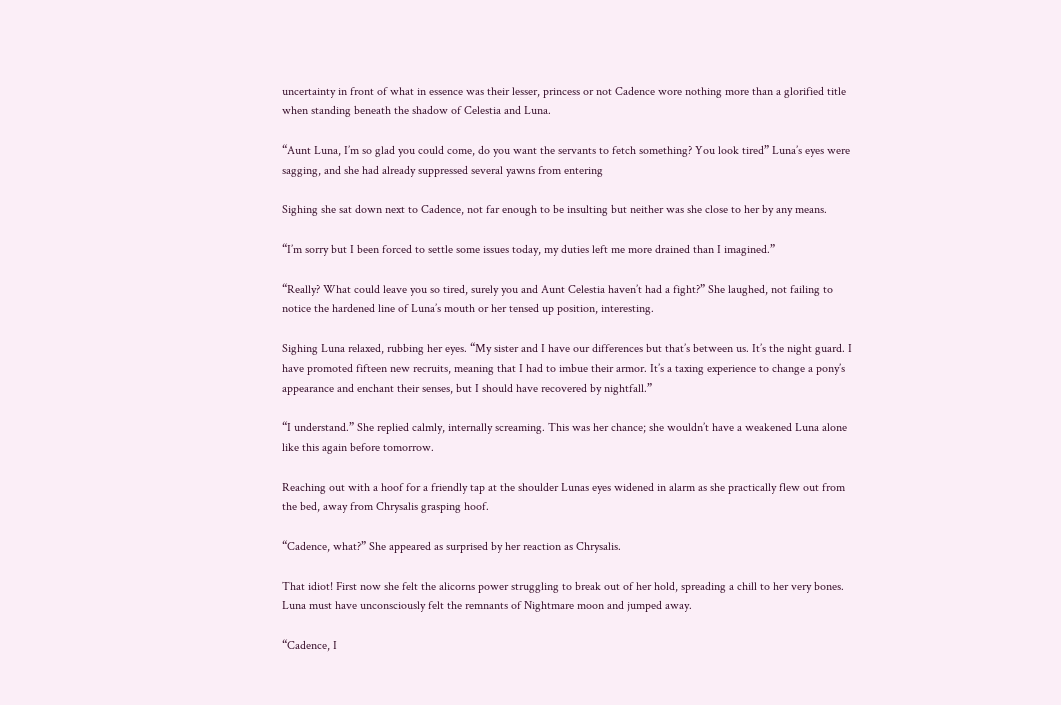uncertainty in front of what in essence was their lesser, princess or not Cadence wore nothing more than a glorified title when standing beneath the shadow of Celestia and Luna.

“Aunt Luna, I’m so glad you could come, do you want the servants to fetch something? You look tired” Luna’s eyes were sagging, and she had already suppressed several yawns from entering

Sighing she sat down next to Cadence, not far enough to be insulting but neither was she close to her by any means.

“I’m sorry but I been forced to settle some issues today, my duties left me more drained than I imagined.”

“Really? What could leave you so tired, surely you and Aunt Celestia haven’t had a fight?” She laughed, not failing to notice the hardened line of Luna’s mouth or her tensed up position, interesting.

Sighing Luna relaxed, rubbing her eyes. “My sister and I have our differences but that’s between us. It’s the night guard. I have promoted fifteen new recruits, meaning that I had to imbue their armor. It’s a taxing experience to change a pony’s appearance and enchant their senses, but I should have recovered by nightfall.”

“I understand.” She replied calmly, internally screaming. This was her chance; she wouldn’t have a weakened Luna alone like this again before tomorrow.

Reaching out with a hoof for a friendly tap at the shoulder Lunas eyes widened in alarm as she practically flew out from the bed, away from Chrysalis grasping hoof.

“Cadence, what?” She appeared as surprised by her reaction as Chrysalis.

That idiot! First now she felt the alicorns power struggling to break out of her hold, spreading a chill to her very bones. Luna must have unconsciously felt the remnants of Nightmare moon and jumped away.

“Cadence, I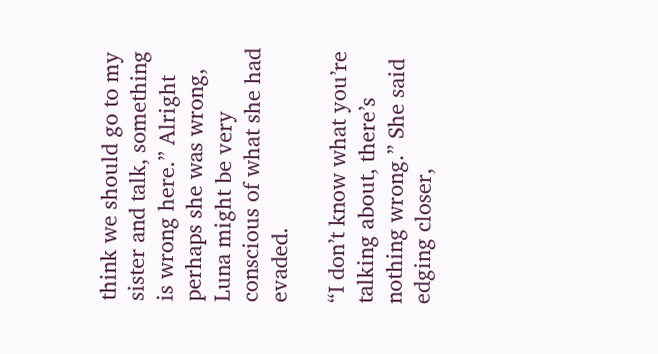think we should go to my sister and talk, something is wrong here.” Alright perhaps she was wrong, Luna might be very conscious of what she had evaded.

“I don’t know what you’re talking about, there’s nothing wrong.” She said edging closer,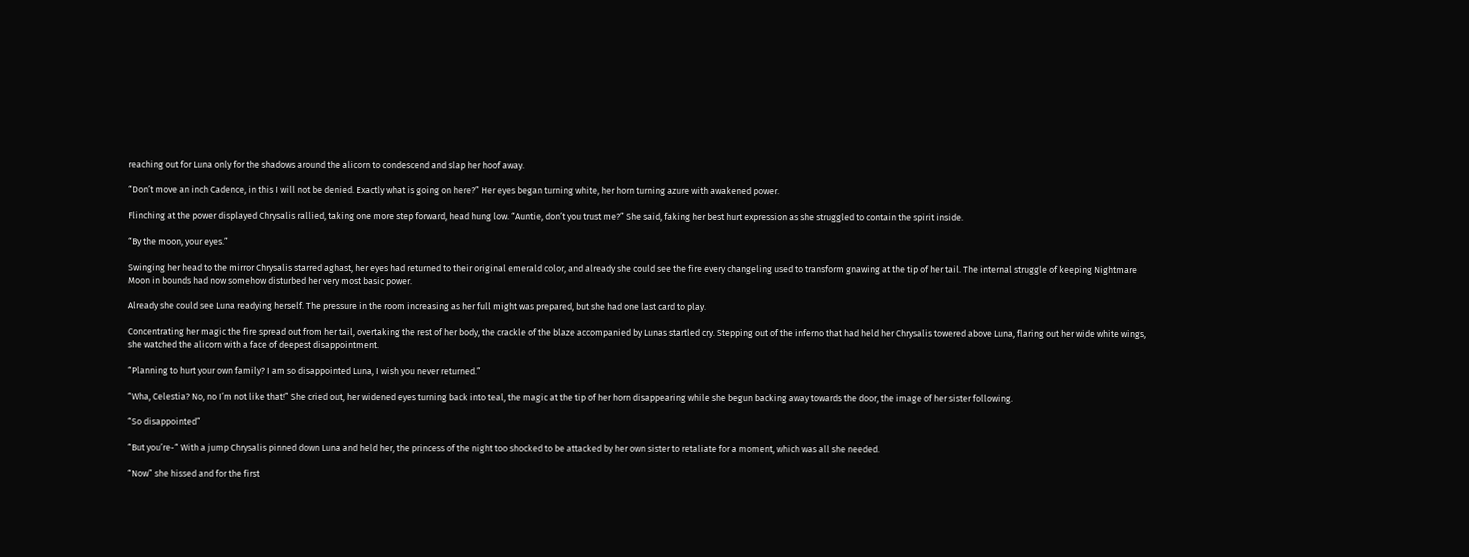reaching out for Luna only for the shadows around the alicorn to condescend and slap her hoof away.

“Don’t move an inch Cadence, in this I will not be denied. Exactly what is going on here?” Her eyes began turning white, her horn turning azure with awakened power.

Flinching at the power displayed Chrysalis rallied, taking one more step forward, head hung low. “Auntie, don’t you trust me?” She said, faking her best hurt expression as she struggled to contain the spirit inside.

“By the moon, your eyes.”

Swinging her head to the mirror Chrysalis starred aghast, her eyes had returned to their original emerald color, and already she could see the fire every changeling used to transform gnawing at the tip of her tail. The internal struggle of keeping Nightmare Moon in bounds had now somehow disturbed her very most basic power.

Already she could see Luna readying herself. The pressure in the room increasing as her full might was prepared, but she had one last card to play.

Concentrating her magic the fire spread out from her tail, overtaking the rest of her body, the crackle of the blaze accompanied by Lunas startled cry. Stepping out of the inferno that had held her Chrysalis towered above Luna, flaring out her wide white wings, she watched the alicorn with a face of deepest disappointment.

“Planning to hurt your own family? I am so disappointed Luna, I wish you never returned.”

“Wha, Celestia? No, no I’m not like that!” She cried out, her widened eyes turning back into teal, the magic at the tip of her horn disappearing while she begun backing away towards the door, the image of her sister following.

“So disappointed”

“But you’re-“ With a jump Chrysalis pinned down Luna and held her, the princess of the night too shocked to be attacked by her own sister to retaliate for a moment, which was all she needed.

“Now” she hissed and for the first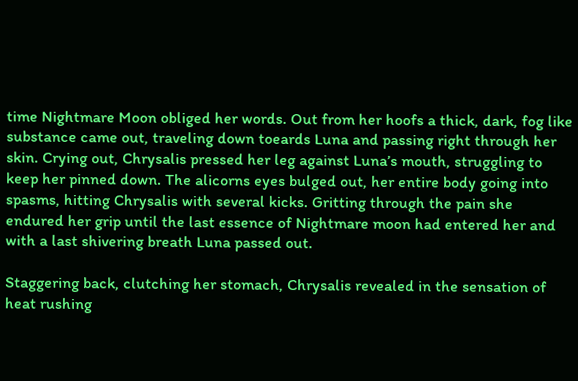time Nightmare Moon obliged her words. Out from her hoofs a thick, dark, fog like substance came out, traveling down toeards Luna and passing right through her skin. Crying out, Chrysalis pressed her leg against Luna’s mouth, struggling to keep her pinned down. The alicorns eyes bulged out, her entire body going into spasms, hitting Chrysalis with several kicks. Gritting through the pain she endured her grip until the last essence of Nightmare moon had entered her and with a last shivering breath Luna passed out.

Staggering back, clutching her stomach, Chrysalis revealed in the sensation of heat rushing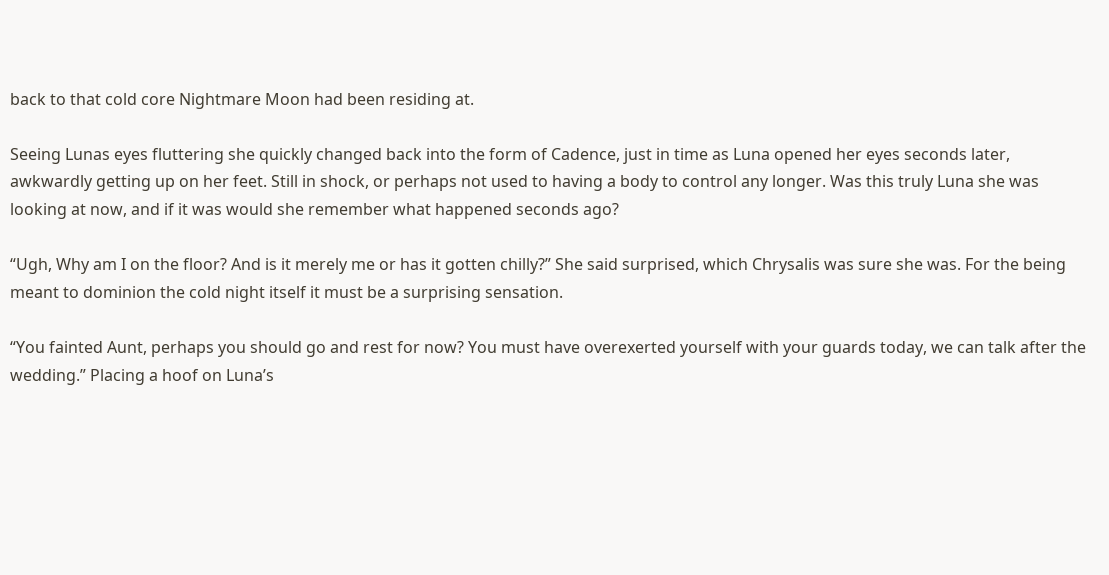back to that cold core Nightmare Moon had been residing at.

Seeing Lunas eyes fluttering she quickly changed back into the form of Cadence, just in time as Luna opened her eyes seconds later, awkwardly getting up on her feet. Still in shock, or perhaps not used to having a body to control any longer. Was this truly Luna she was looking at now, and if it was would she remember what happened seconds ago?

“Ugh, Why am I on the floor? And is it merely me or has it gotten chilly?” She said surprised, which Chrysalis was sure she was. For the being meant to dominion the cold night itself it must be a surprising sensation.

“You fainted Aunt, perhaps you should go and rest for now? You must have overexerted yourself with your guards today, we can talk after the wedding.” Placing a hoof on Luna’s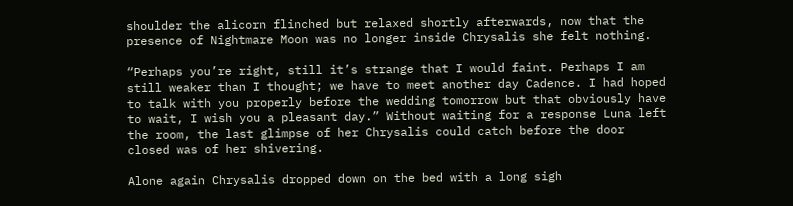shoulder the alicorn flinched but relaxed shortly afterwards, now that the presence of Nightmare Moon was no longer inside Chrysalis she felt nothing.

“Perhaps you’re right, still it’s strange that I would faint. Perhaps I am still weaker than I thought; we have to meet another day Cadence. I had hoped to talk with you properly before the wedding tomorrow but that obviously have to wait, I wish you a pleasant day.” Without waiting for a response Luna left the room, the last glimpse of her Chrysalis could catch before the door closed was of her shivering.

Alone again Chrysalis dropped down on the bed with a long sigh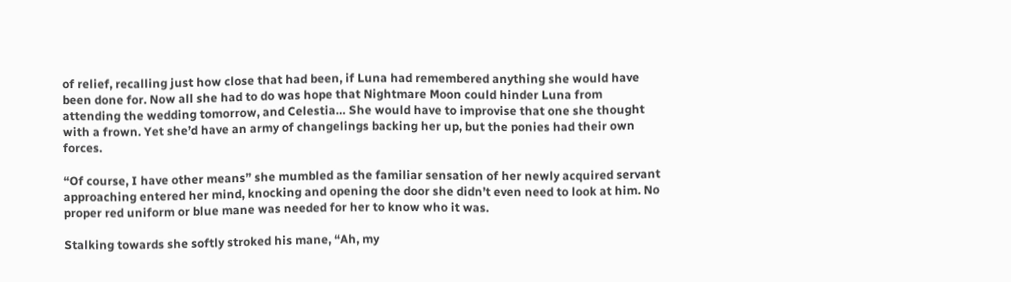of relief, recalling just how close that had been, if Luna had remembered anything she would have been done for. Now all she had to do was hope that Nightmare Moon could hinder Luna from attending the wedding tomorrow, and Celestia… She would have to improvise that one she thought with a frown. Yet she’d have an army of changelings backing her up, but the ponies had their own forces.

“Of course, I have other means” she mumbled as the familiar sensation of her newly acquired servant approaching entered her mind, knocking and opening the door she didn’t even need to look at him. No proper red uniform or blue mane was needed for her to know who it was.

Stalking towards she softly stroked his mane, “Ah, my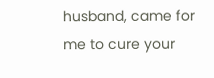husband, came for me to cure your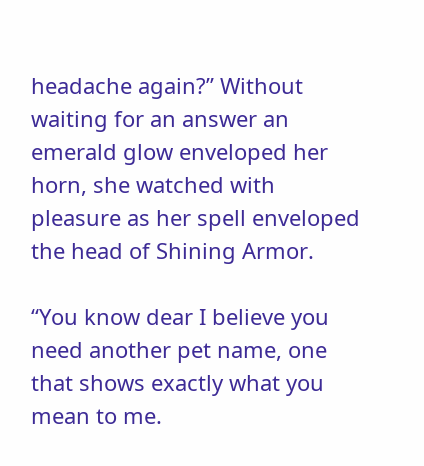headache again?” Without waiting for an answer an emerald glow enveloped her horn, she watched with pleasure as her spell enveloped the head of Shining Armor.

“You know dear I believe you need another pet name, one that shows exactly what you mean to me.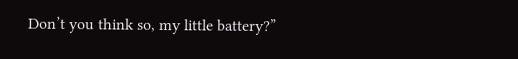Don’t you think so, my little battery?”